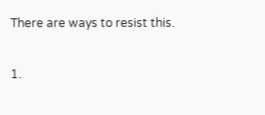There are ways to resist this.

1.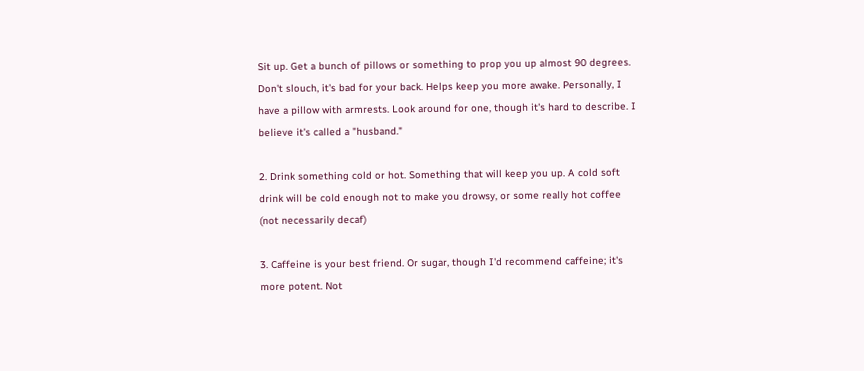Sit up. Get a bunch of pillows or something to prop you up almost 90 degrees. Don't slouch, it's bad for your back. Helps keep you more awake. Personally, I have a pillow with armrests. Look around for one, though it's hard to describe. I believe it's called a "husband."

2. Drink something cold or hot. Something that will keep you up. A cold soft drink will be cold enough not to make you drowsy, or some really hot coffee (not necessarily decaf)

3. Caffeine is your best friend. Or sugar, though I'd recommend caffeine; it's more potent. Not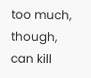too much, though, can kill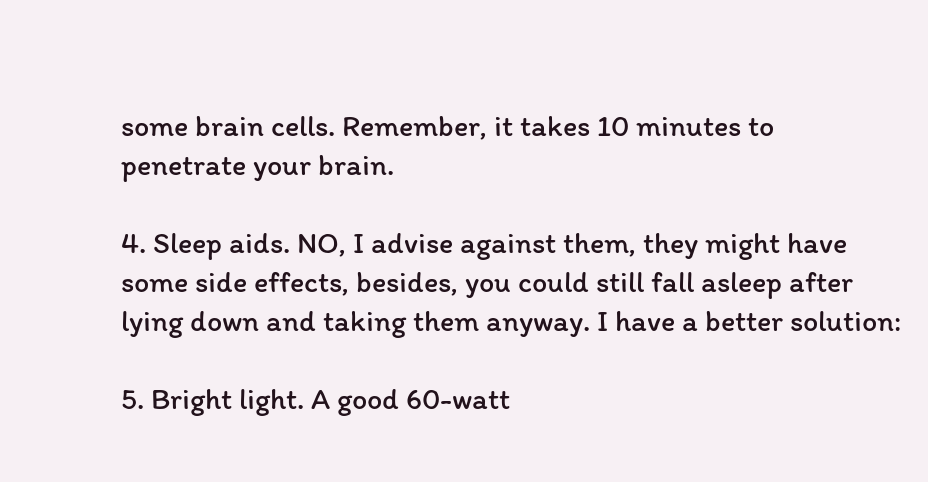some brain cells. Remember, it takes 10 minutes to penetrate your brain.

4. Sleep aids. NO, I advise against them, they might have some side effects, besides, you could still fall asleep after lying down and taking them anyway. I have a better solution:

5. Bright light. A good 60-watt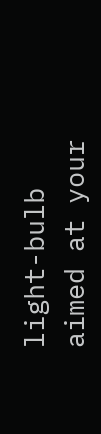light-bulb aimed at your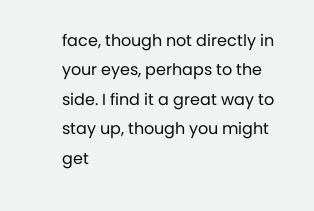face, though not directly in your eyes, perhaps to the side. I find it a great way to stay up, though you might get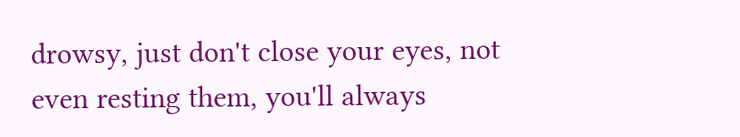drowsy, just don't close your eyes, not even resting them, you'll always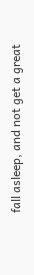fall asleep, and not get a great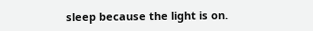sleep because the light is on.